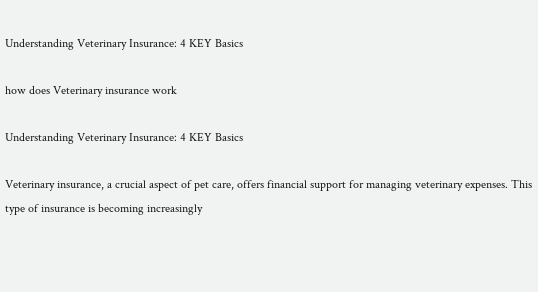Understanding Veterinary Insurance: 4 KEY Basics

how does Veterinary insurance work

Understanding Veterinary Insurance: 4 KEY Basics

Veterinary insurance, a crucial aspect of pet care, offers financial support for managing veterinary expenses. This type of insurance is becoming increasingly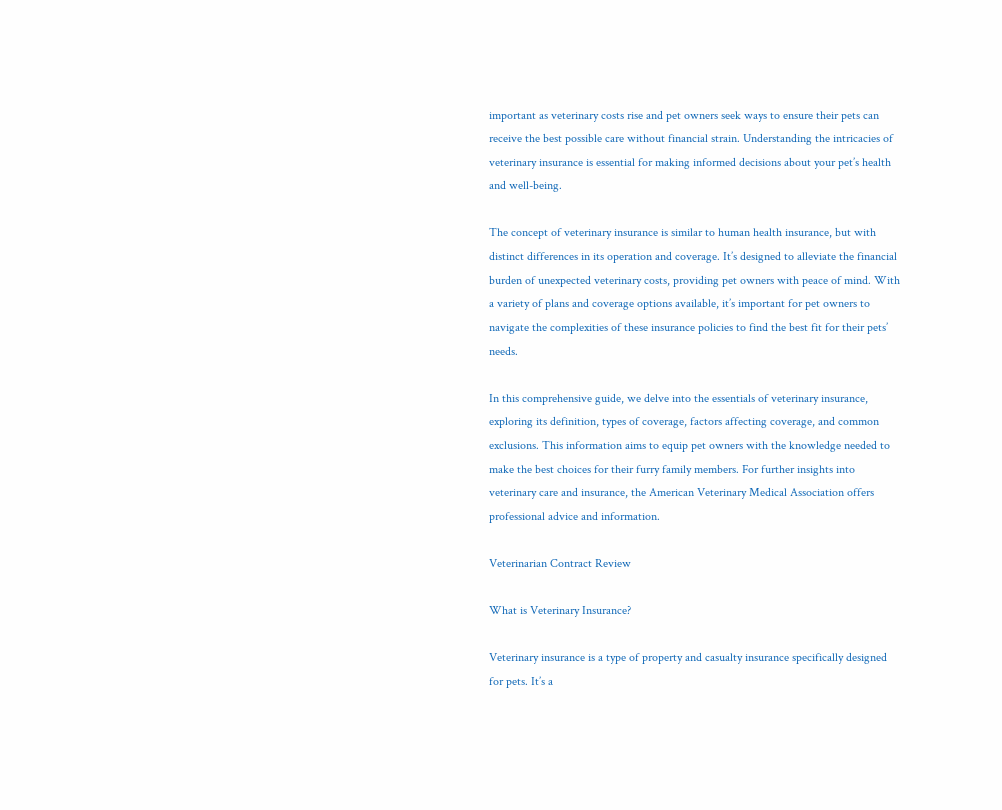important as veterinary costs rise and pet owners seek ways to ensure their pets can receive the best possible care without financial strain. Understanding the intricacies of veterinary insurance is essential for making informed decisions about your pet’s health and well-being.

The concept of veterinary insurance is similar to human health insurance, but with distinct differences in its operation and coverage. It’s designed to alleviate the financial burden of unexpected veterinary costs, providing pet owners with peace of mind. With a variety of plans and coverage options available, it’s important for pet owners to navigate the complexities of these insurance policies to find the best fit for their pets’ needs.

In this comprehensive guide, we delve into the essentials of veterinary insurance, exploring its definition, types of coverage, factors affecting coverage, and common exclusions. This information aims to equip pet owners with the knowledge needed to make the best choices for their furry family members. For further insights into veterinary care and insurance, the American Veterinary Medical Association offers professional advice and information.

Veterinarian Contract Review

What is Veterinary Insurance?

Veterinary insurance is a type of property and casualty insurance specifically designed for pets. It’s a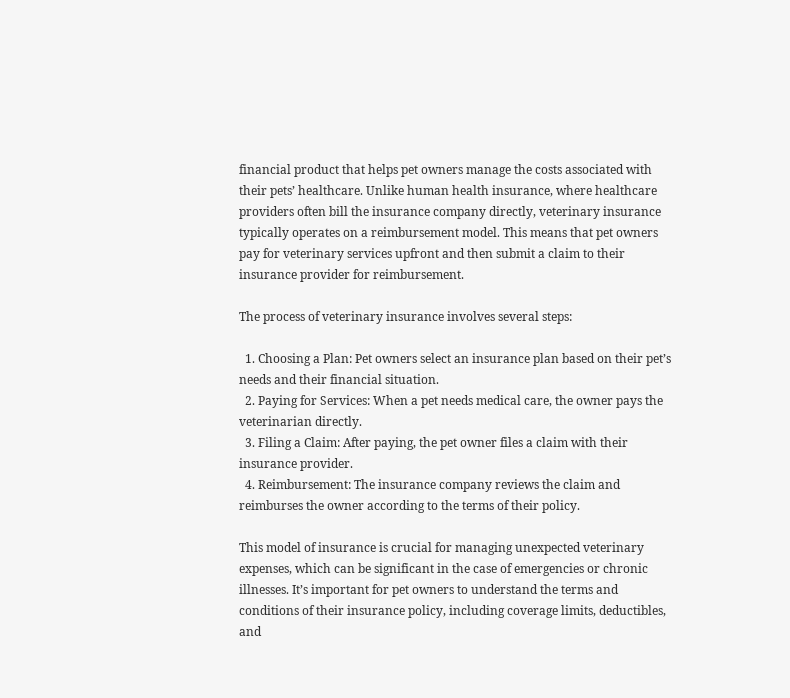financial product that helps pet owners manage the costs associated with their pets’ healthcare. Unlike human health insurance, where healthcare providers often bill the insurance company directly, veterinary insurance typically operates on a reimbursement model. This means that pet owners pay for veterinary services upfront and then submit a claim to their insurance provider for reimbursement.

The process of veterinary insurance involves several steps:

  1. Choosing a Plan: Pet owners select an insurance plan based on their pet’s needs and their financial situation.
  2. Paying for Services: When a pet needs medical care, the owner pays the veterinarian directly.
  3. Filing a Claim: After paying, the pet owner files a claim with their insurance provider.
  4. Reimbursement: The insurance company reviews the claim and reimburses the owner according to the terms of their policy.

This model of insurance is crucial for managing unexpected veterinary expenses, which can be significant in the case of emergencies or chronic illnesses. It’s important for pet owners to understand the terms and conditions of their insurance policy, including coverage limits, deductibles, and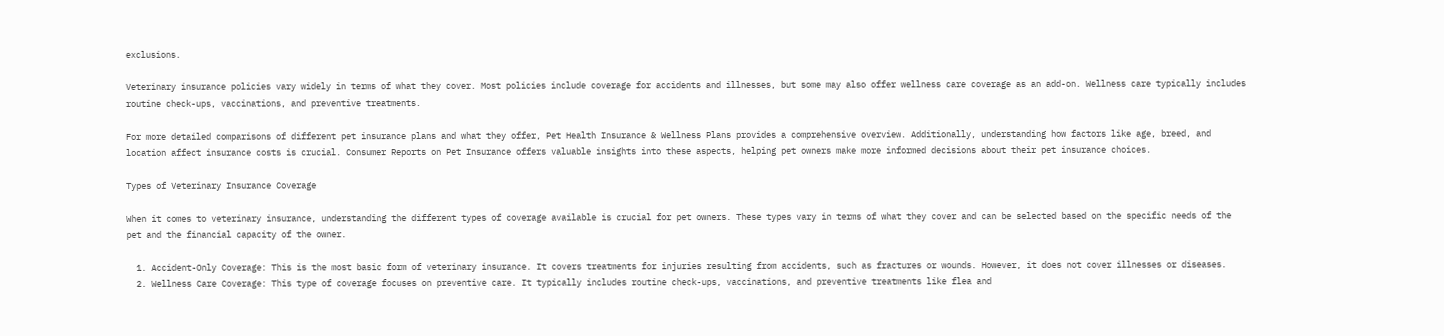exclusions.

Veterinary insurance policies vary widely in terms of what they cover. Most policies include coverage for accidents and illnesses, but some may also offer wellness care coverage as an add-on. Wellness care typically includes routine check-ups, vaccinations, and preventive treatments.

For more detailed comparisons of different pet insurance plans and what they offer, Pet Health Insurance & Wellness Plans provides a comprehensive overview. Additionally, understanding how factors like age, breed, and location affect insurance costs is crucial. Consumer Reports on Pet Insurance offers valuable insights into these aspects, helping pet owners make more informed decisions about their pet insurance choices.

Types of Veterinary Insurance Coverage

When it comes to veterinary insurance, understanding the different types of coverage available is crucial for pet owners. These types vary in terms of what they cover and can be selected based on the specific needs of the pet and the financial capacity of the owner.

  1. Accident-Only Coverage: This is the most basic form of veterinary insurance. It covers treatments for injuries resulting from accidents, such as fractures or wounds. However, it does not cover illnesses or diseases.
  2. Wellness Care Coverage: This type of coverage focuses on preventive care. It typically includes routine check-ups, vaccinations, and preventive treatments like flea and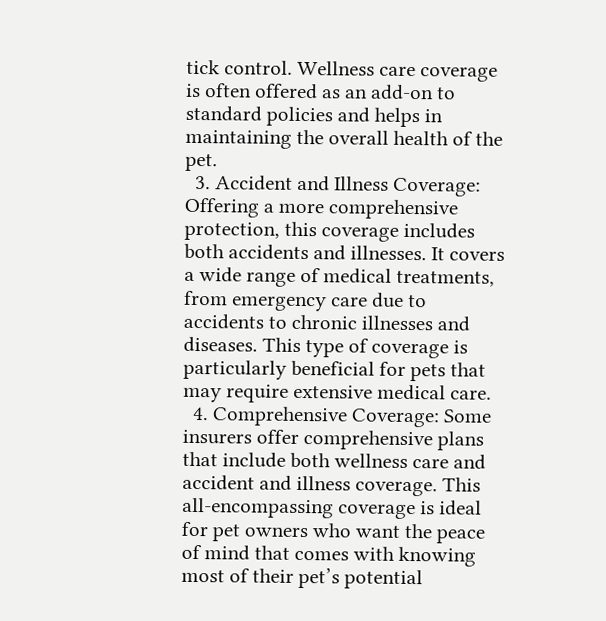tick control. Wellness care coverage is often offered as an add-on to standard policies and helps in maintaining the overall health of the pet.
  3. Accident and Illness Coverage: Offering a more comprehensive protection, this coverage includes both accidents and illnesses. It covers a wide range of medical treatments, from emergency care due to accidents to chronic illnesses and diseases. This type of coverage is particularly beneficial for pets that may require extensive medical care.
  4. Comprehensive Coverage: Some insurers offer comprehensive plans that include both wellness care and accident and illness coverage. This all-encompassing coverage is ideal for pet owners who want the peace of mind that comes with knowing most of their pet’s potential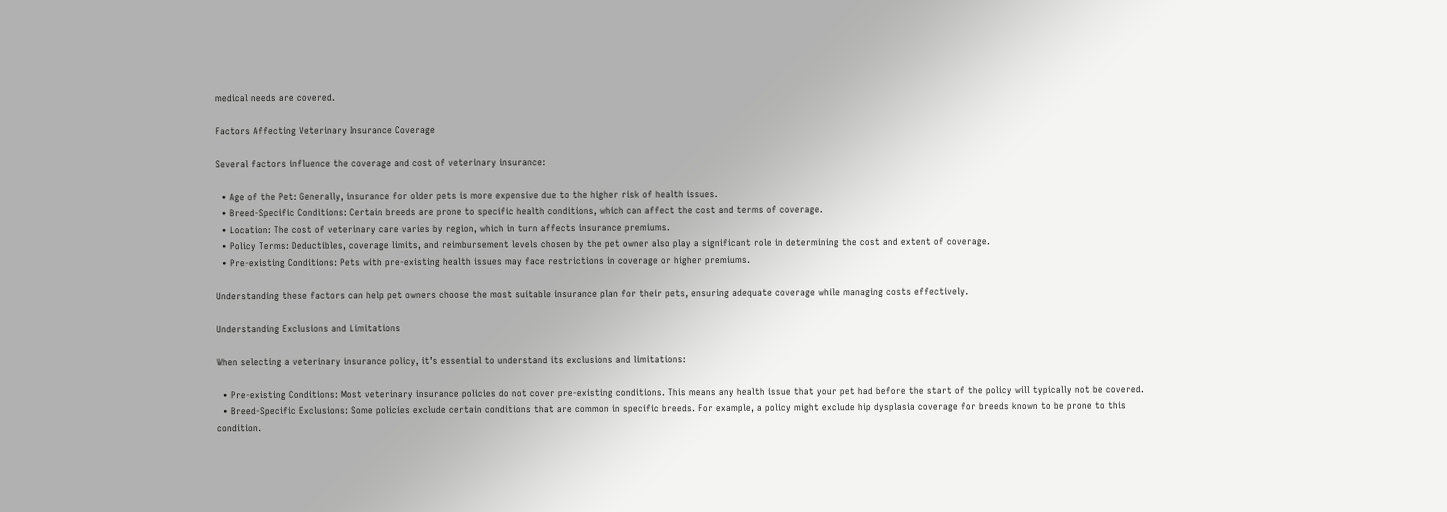medical needs are covered.

Factors Affecting Veterinary Insurance Coverage

Several factors influence the coverage and cost of veterinary insurance:

  • Age of the Pet: Generally, insurance for older pets is more expensive due to the higher risk of health issues.
  • Breed-Specific Conditions: Certain breeds are prone to specific health conditions, which can affect the cost and terms of coverage.
  • Location: The cost of veterinary care varies by region, which in turn affects insurance premiums.
  • Policy Terms: Deductibles, coverage limits, and reimbursement levels chosen by the pet owner also play a significant role in determining the cost and extent of coverage.
  • Pre-existing Conditions: Pets with pre-existing health issues may face restrictions in coverage or higher premiums.

Understanding these factors can help pet owners choose the most suitable insurance plan for their pets, ensuring adequate coverage while managing costs effectively.

Understanding Exclusions and Limitations

When selecting a veterinary insurance policy, it’s essential to understand its exclusions and limitations:

  • Pre-existing Conditions: Most veterinary insurance policies do not cover pre-existing conditions. This means any health issue that your pet had before the start of the policy will typically not be covered.
  • Breed-Specific Exclusions: Some policies exclude certain conditions that are common in specific breeds. For example, a policy might exclude hip dysplasia coverage for breeds known to be prone to this condition.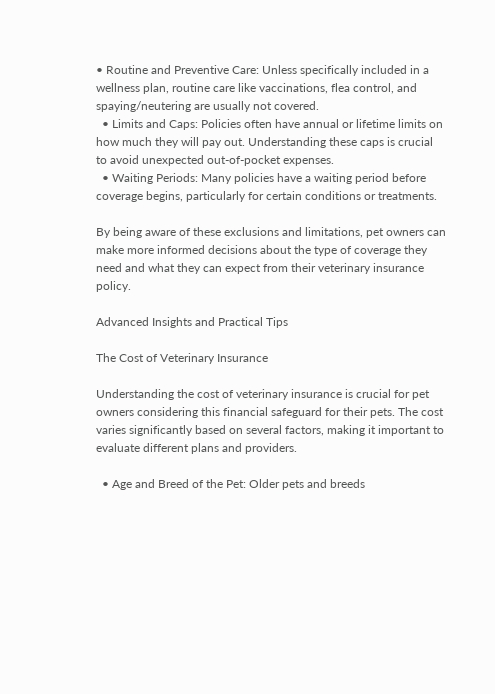• Routine and Preventive Care: Unless specifically included in a wellness plan, routine care like vaccinations, flea control, and spaying/neutering are usually not covered.
  • Limits and Caps: Policies often have annual or lifetime limits on how much they will pay out. Understanding these caps is crucial to avoid unexpected out-of-pocket expenses.
  • Waiting Periods: Many policies have a waiting period before coverage begins, particularly for certain conditions or treatments.

By being aware of these exclusions and limitations, pet owners can make more informed decisions about the type of coverage they need and what they can expect from their veterinary insurance policy.

Advanced Insights and Practical Tips

The Cost of Veterinary Insurance

Understanding the cost of veterinary insurance is crucial for pet owners considering this financial safeguard for their pets. The cost varies significantly based on several factors, making it important to evaluate different plans and providers.

  • Age and Breed of the Pet: Older pets and breeds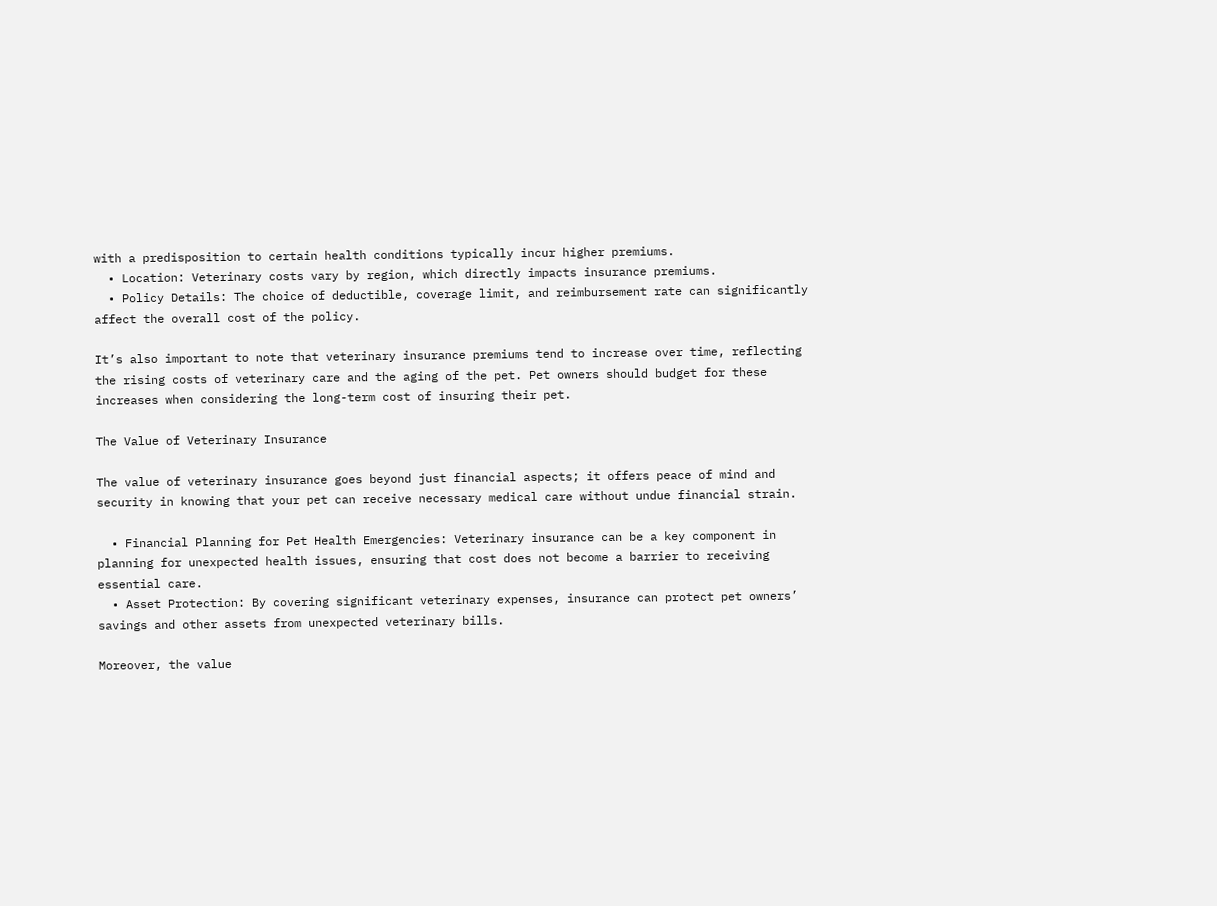with a predisposition to certain health conditions typically incur higher premiums.
  • Location: Veterinary costs vary by region, which directly impacts insurance premiums.
  • Policy Details: The choice of deductible, coverage limit, and reimbursement rate can significantly affect the overall cost of the policy.

It’s also important to note that veterinary insurance premiums tend to increase over time, reflecting the rising costs of veterinary care and the aging of the pet. Pet owners should budget for these increases when considering the long-term cost of insuring their pet.

The Value of Veterinary Insurance

The value of veterinary insurance goes beyond just financial aspects; it offers peace of mind and security in knowing that your pet can receive necessary medical care without undue financial strain.

  • Financial Planning for Pet Health Emergencies: Veterinary insurance can be a key component in planning for unexpected health issues, ensuring that cost does not become a barrier to receiving essential care.
  • Asset Protection: By covering significant veterinary expenses, insurance can protect pet owners’ savings and other assets from unexpected veterinary bills.

Moreover, the value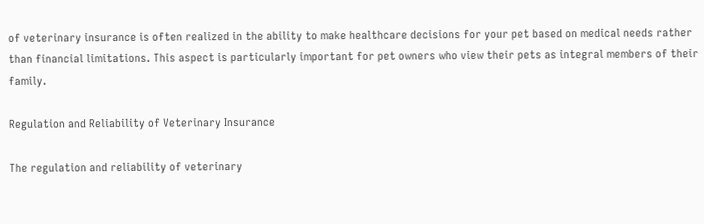of veterinary insurance is often realized in the ability to make healthcare decisions for your pet based on medical needs rather than financial limitations. This aspect is particularly important for pet owners who view their pets as integral members of their family.

Regulation and Reliability of Veterinary Insurance

The regulation and reliability of veterinary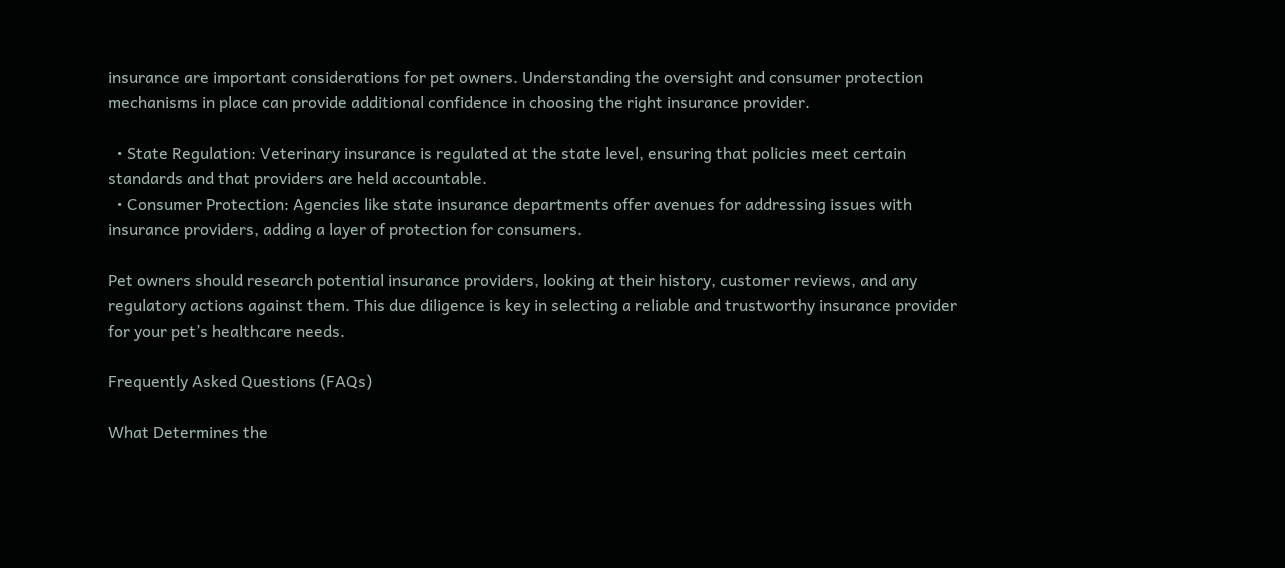insurance are important considerations for pet owners. Understanding the oversight and consumer protection mechanisms in place can provide additional confidence in choosing the right insurance provider.

  • State Regulation: Veterinary insurance is regulated at the state level, ensuring that policies meet certain standards and that providers are held accountable.
  • Consumer Protection: Agencies like state insurance departments offer avenues for addressing issues with insurance providers, adding a layer of protection for consumers.

Pet owners should research potential insurance providers, looking at their history, customer reviews, and any regulatory actions against them. This due diligence is key in selecting a reliable and trustworthy insurance provider for your pet’s healthcare needs.

Frequently Asked Questions (FAQs)

What Determines the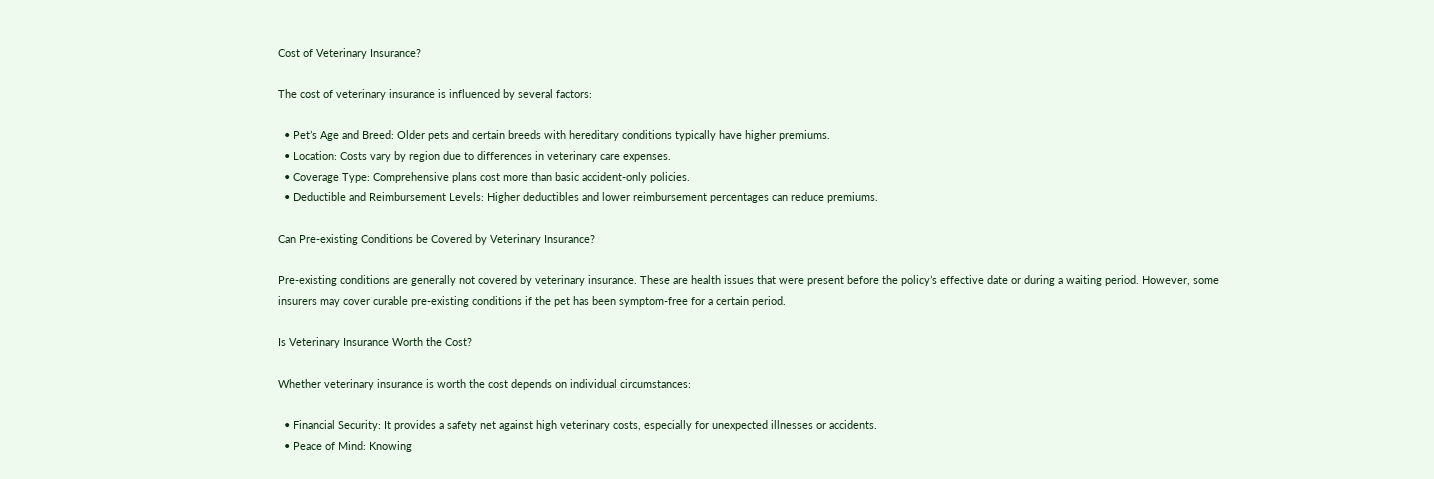Cost of Veterinary Insurance?

The cost of veterinary insurance is influenced by several factors:

  • Pet’s Age and Breed: Older pets and certain breeds with hereditary conditions typically have higher premiums.
  • Location: Costs vary by region due to differences in veterinary care expenses.
  • Coverage Type: Comprehensive plans cost more than basic accident-only policies.
  • Deductible and Reimbursement Levels: Higher deductibles and lower reimbursement percentages can reduce premiums.

Can Pre-existing Conditions be Covered by Veterinary Insurance?

Pre-existing conditions are generally not covered by veterinary insurance. These are health issues that were present before the policy’s effective date or during a waiting period. However, some insurers may cover curable pre-existing conditions if the pet has been symptom-free for a certain period.

Is Veterinary Insurance Worth the Cost?

Whether veterinary insurance is worth the cost depends on individual circumstances:

  • Financial Security: It provides a safety net against high veterinary costs, especially for unexpected illnesses or accidents.
  • Peace of Mind: Knowing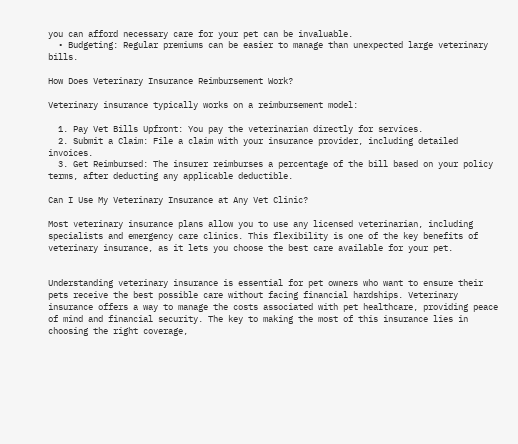you can afford necessary care for your pet can be invaluable.
  • Budgeting: Regular premiums can be easier to manage than unexpected large veterinary bills.

How Does Veterinary Insurance Reimbursement Work?

Veterinary insurance typically works on a reimbursement model:

  1. Pay Vet Bills Upfront: You pay the veterinarian directly for services.
  2. Submit a Claim: File a claim with your insurance provider, including detailed invoices.
  3. Get Reimbursed: The insurer reimburses a percentage of the bill based on your policy terms, after deducting any applicable deductible.

Can I Use My Veterinary Insurance at Any Vet Clinic?

Most veterinary insurance plans allow you to use any licensed veterinarian, including specialists and emergency care clinics. This flexibility is one of the key benefits of veterinary insurance, as it lets you choose the best care available for your pet.


Understanding veterinary insurance is essential for pet owners who want to ensure their pets receive the best possible care without facing financial hardships. Veterinary insurance offers a way to manage the costs associated with pet healthcare, providing peace of mind and financial security. The key to making the most of this insurance lies in choosing the right coverage,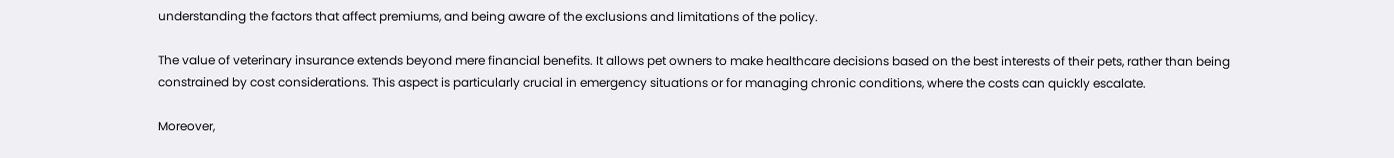understanding the factors that affect premiums, and being aware of the exclusions and limitations of the policy.

The value of veterinary insurance extends beyond mere financial benefits. It allows pet owners to make healthcare decisions based on the best interests of their pets, rather than being constrained by cost considerations. This aspect is particularly crucial in emergency situations or for managing chronic conditions, where the costs can quickly escalate.

Moreover,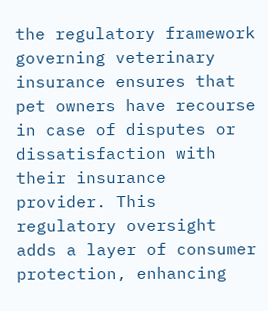the regulatory framework governing veterinary insurance ensures that pet owners have recourse in case of disputes or dissatisfaction with their insurance provider. This regulatory oversight adds a layer of consumer protection, enhancing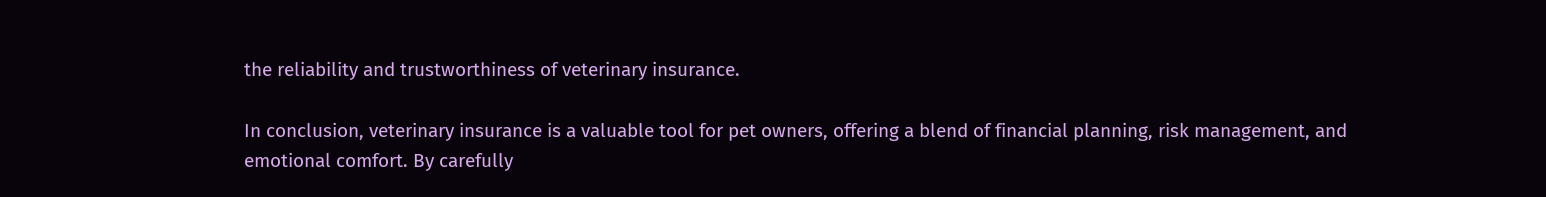the reliability and trustworthiness of veterinary insurance.

In conclusion, veterinary insurance is a valuable tool for pet owners, offering a blend of financial planning, risk management, and emotional comfort. By carefully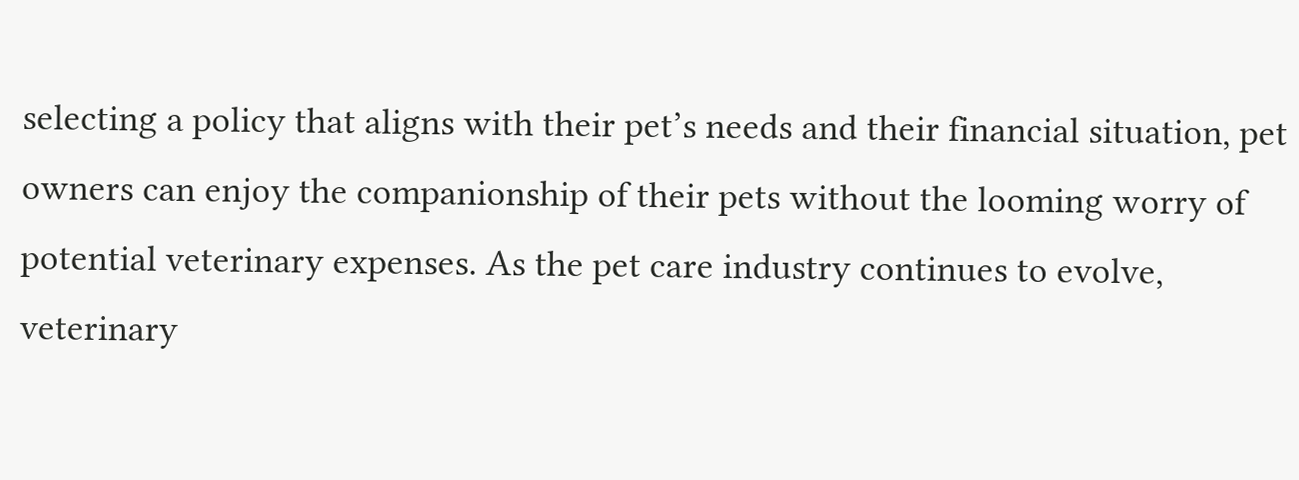selecting a policy that aligns with their pet’s needs and their financial situation, pet owners can enjoy the companionship of their pets without the looming worry of potential veterinary expenses. As the pet care industry continues to evolve, veterinary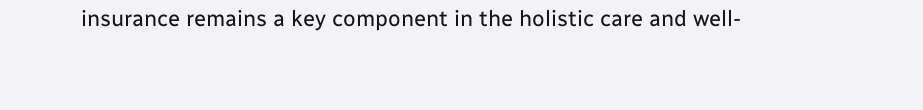insurance remains a key component in the holistic care and well-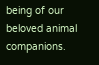being of our beloved animal companions.